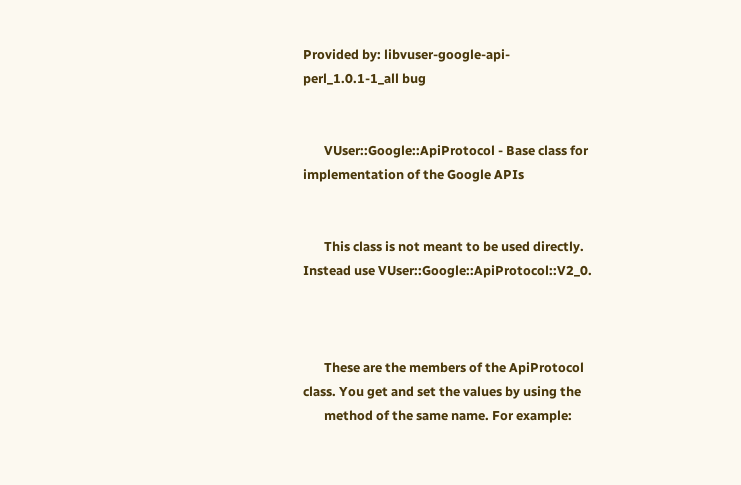Provided by: libvuser-google-api-perl_1.0.1-1_all bug


       VUser::Google::ApiProtocol - Base class for implementation of the Google APIs


       This class is not meant to be used directly. Instead use VUser::Google::ApiProtocol::V2_0.



       These are the members of the ApiProtocol class. You get and set the values by using the
       method of the same name. For example: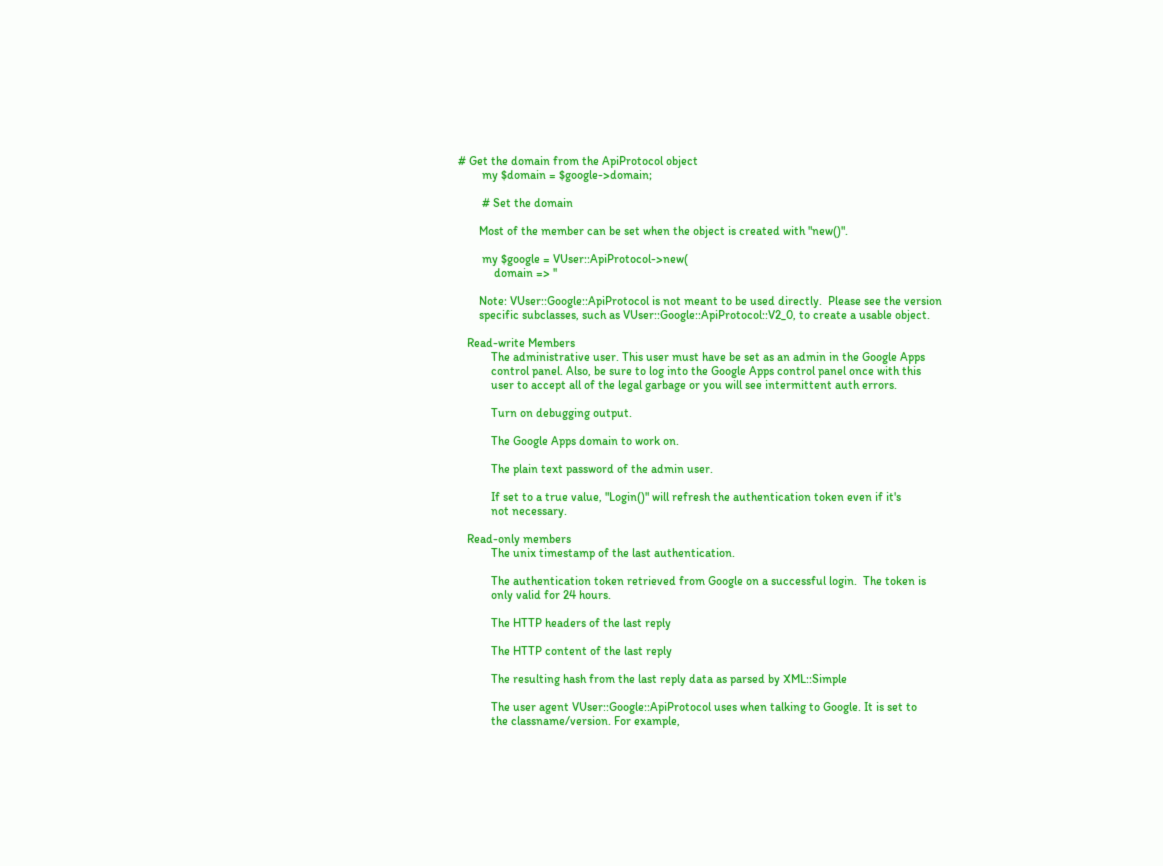# Get the domain from the ApiProtocol object
        my $domain = $google->domain;

        # Set the domain

       Most of the member can be set when the object is created with "new()".

        my $google = VUser::ApiProtocol->new(
            domain => ''

       Note: VUser::Google::ApiProtocol is not meant to be used directly.  Please see the version
       specific subclasses, such as VUser::Google::ApiProtocol::V2_0, to create a usable object.

   Read-write Members
           The administrative user. This user must have be set as an admin in the Google Apps
           control panel. Also, be sure to log into the Google Apps control panel once with this
           user to accept all of the legal garbage or you will see intermittent auth errors.

           Turn on debugging output.

           The Google Apps domain to work on.

           The plain text password of the admin user.

           If set to a true value, "Login()" will refresh the authentication token even if it's
           not necessary.

   Read-only members
           The unix timestamp of the last authentication.

           The authentication token retrieved from Google on a successful login.  The token is
           only valid for 24 hours.

           The HTTP headers of the last reply

           The HTTP content of the last reply

           The resulting hash from the last reply data as parsed by XML::Simple

           The user agent VUser::Google::ApiProtocol uses when talking to Google. It is set to
           the classname/version. For example,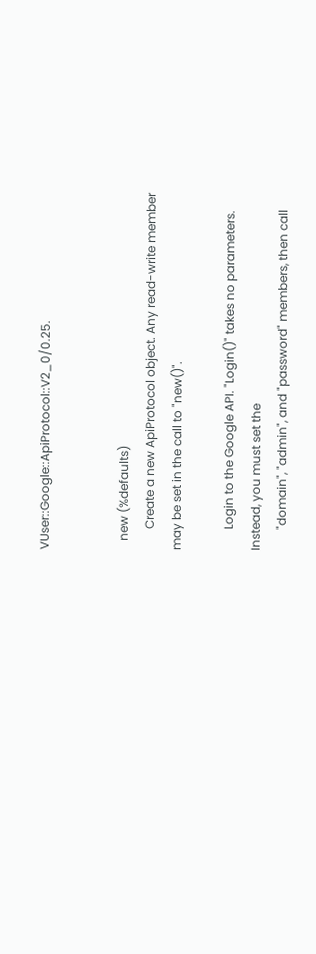VUser::Google::ApiProtocol::V2_0/0.25.


   new (%defaults)
       Create a new ApiProtocol object. Any read-write member may be set in the call to "new()".

       Login to the Google API. "Login()" takes no parameters. Instead, you must set the
       "domain", "admin", and "password" members, then call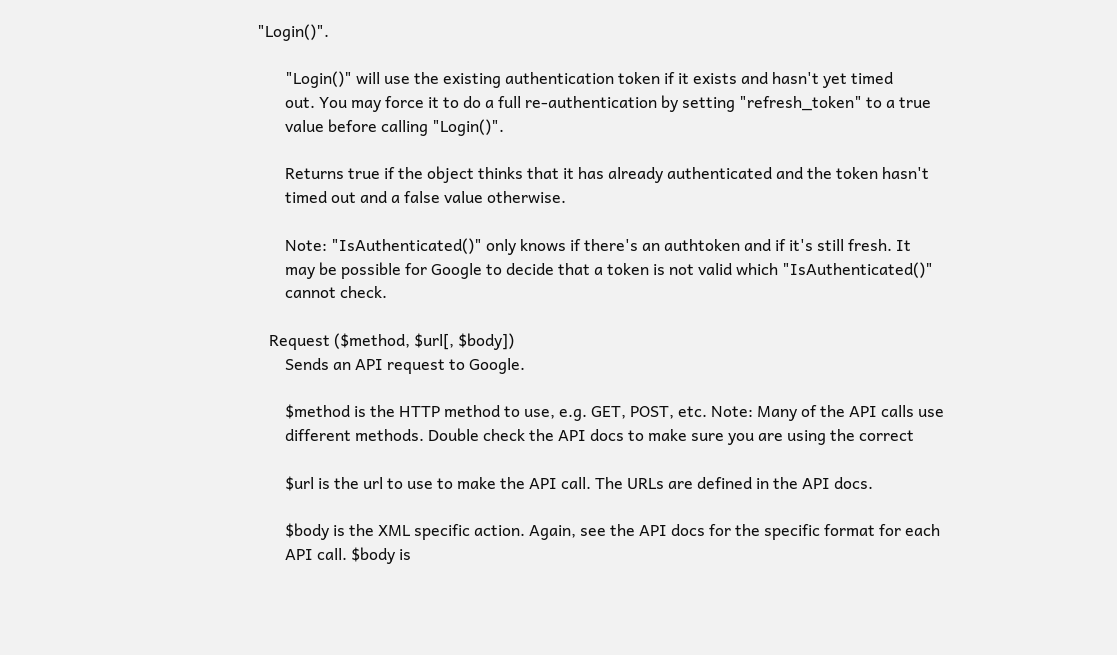"Login()".

       "Login()" will use the existing authentication token if it exists and hasn't yet timed
       out. You may force it to do a full re-authentication by setting "refresh_token" to a true
       value before calling "Login()".

       Returns true if the object thinks that it has already authenticated and the token hasn't
       timed out and a false value otherwise.

       Note: "IsAuthenticated()" only knows if there's an authtoken and if it's still fresh. It
       may be possible for Google to decide that a token is not valid which "IsAuthenticated()"
       cannot check.

   Request ($method, $url[, $body])
       Sends an API request to Google.

       $method is the HTTP method to use, e.g. GET, POST, etc. Note: Many of the API calls use
       different methods. Double check the API docs to make sure you are using the correct

       $url is the url to use to make the API call. The URLs are defined in the API docs.

       $body is the XML specific action. Again, see the API docs for the specific format for each
       API call. $body is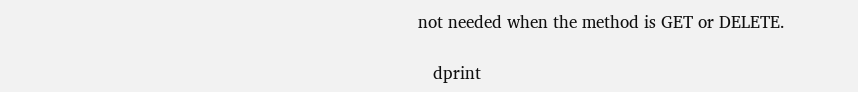not needed when the method is GET or DELETE.

   dprint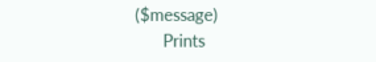($message)
       Prints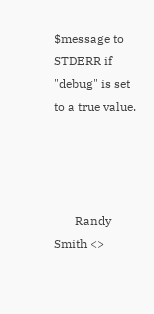$message to STDERR if "debug" is set to a true value.




       Randy Smith <>